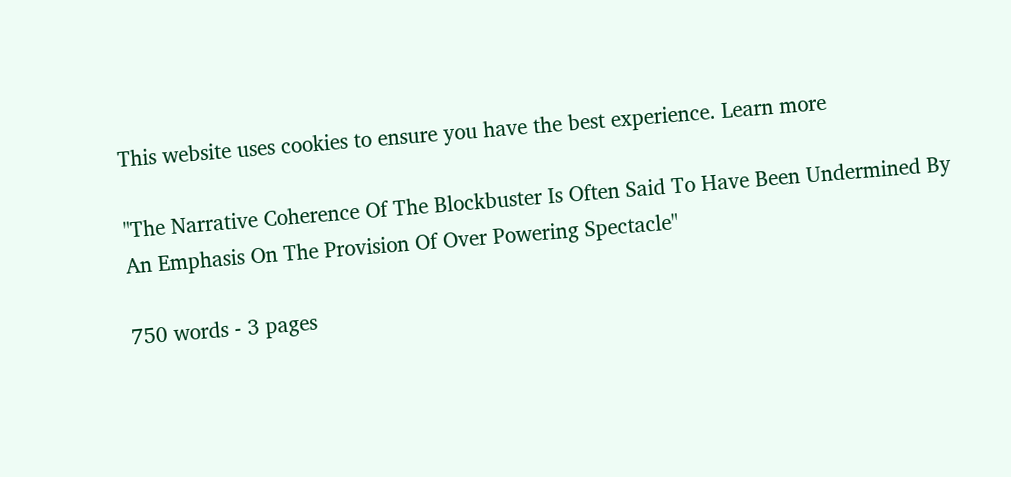This website uses cookies to ensure you have the best experience. Learn more

"The Narrative Coherence Of The Blockbuster Is Often Said To Have Been Undermined By An Emphasis On The Provision Of Over Powering Spectacle"

750 words - 3 pages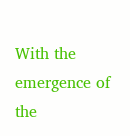With the emergence of the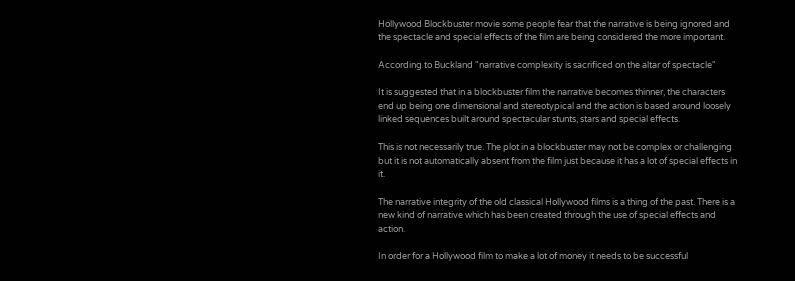Hollywood Blockbuster movie some people fear that the narrative is being ignored and the spectacle and special effects of the film are being considered the more important.

According to Buckland "narrative complexity is sacrificed on the altar of spectacle"

It is suggested that in a blockbuster film the narrative becomes thinner, the characters end up being one dimensional and stereotypical and the action is based around loosely linked sequences built around spectacular stunts, stars and special effects.

This is not necessarily true. The plot in a blockbuster may not be complex or challenging but it is not automatically absent from the film just because it has a lot of special effects in it.

The narrative integrity of the old classical Hollywood films is a thing of the past. There is a new kind of narrative which has been created through the use of special effects and action.

In order for a Hollywood film to make a lot of money it needs to be successful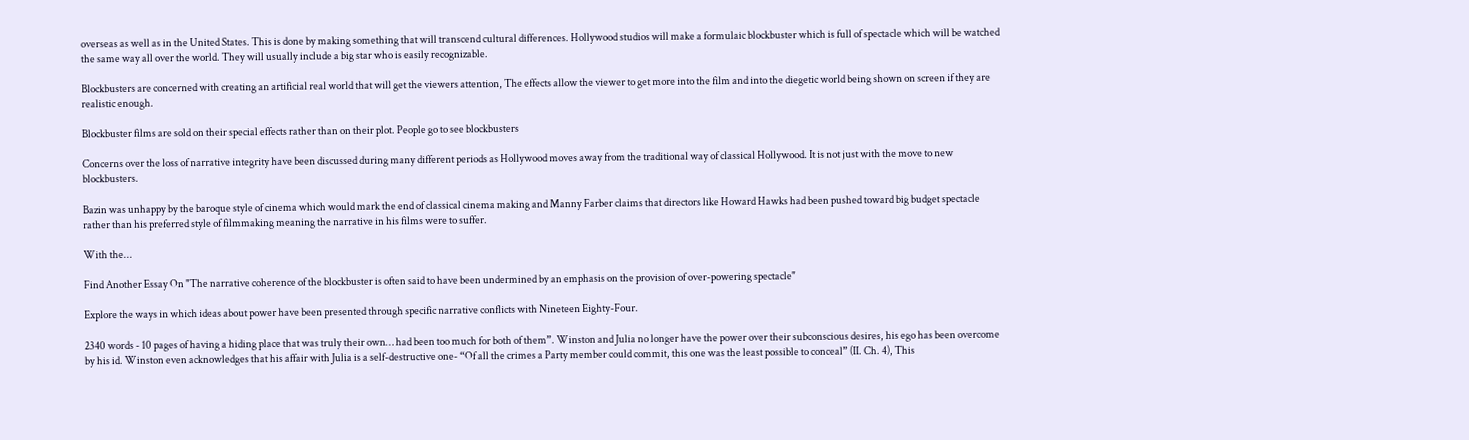overseas as well as in the United States. This is done by making something that will transcend cultural differences. Hollywood studios will make a formulaic blockbuster which is full of spectacle which will be watched the same way all over the world. They will usually include a big star who is easily recognizable.

Blockbusters are concerned with creating an artificial real world that will get the viewers attention, The effects allow the viewer to get more into the film and into the diegetic world being shown on screen if they are realistic enough.

Blockbuster films are sold on their special effects rather than on their plot. People go to see blockbusters

Concerns over the loss of narrative integrity have been discussed during many different periods as Hollywood moves away from the traditional way of classical Hollywood. It is not just with the move to new blockbusters.

Bazin was unhappy by the baroque style of cinema which would mark the end of classical cinema making and Manny Farber claims that directors like Howard Hawks had been pushed toward big budget spectacle rather than his preferred style of filmmaking meaning the narrative in his films were to suffer.

With the...

Find Another Essay On "The narrative coherence of the blockbuster is often said to have been undermined by an emphasis on the provision of over-powering spectacle"

Explore the ways in which ideas about power have been presented through specific narrative conflicts with Nineteen Eighty-Four.

2340 words - 10 pages of having a hiding place that was truly their own… had been too much for both of them”. Winston and Julia no longer have the power over their subconscious desires, his ego has been overcome by his id. Winston even acknowledges that his affair with Julia is a self-destructive one- “Of all the crimes a Party member could commit, this one was the least possible to conceal” (II. Ch. 4), This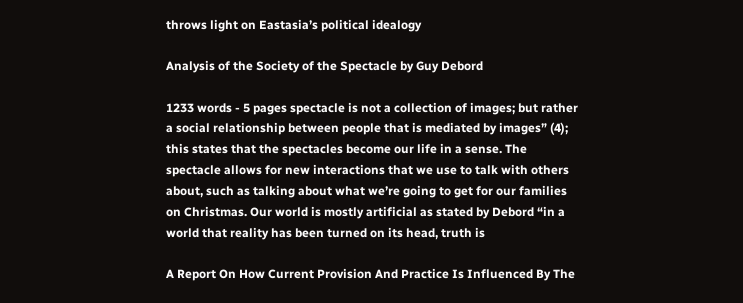throws light on Eastasia’s political idealogy

Analysis of the Society of the Spectacle by Guy Debord

1233 words - 5 pages spectacle is not a collection of images; but rather a social relationship between people that is mediated by images” (4); this states that the spectacles become our life in a sense. The spectacle allows for new interactions that we use to talk with others about, such as talking about what we’re going to get for our families on Christmas. Our world is mostly artificial as stated by Debord “in a world that reality has been turned on its head, truth is

A Report On How Current Provision And Practice Is Influenced By The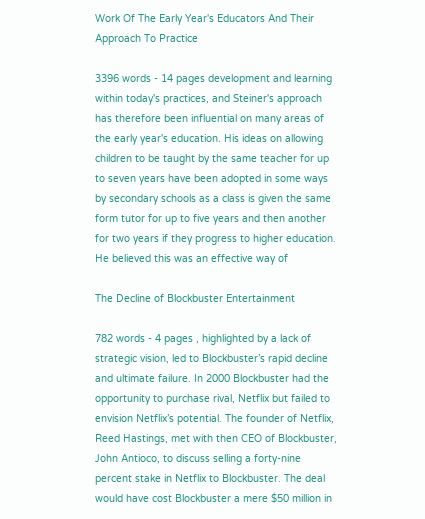Work Of The Early Year's Educators And Their Approach To Practice

3396 words - 14 pages development and learning within today's practices, and Steiner's approach has therefore been influential on many areas of the early year's education. His ideas on allowing children to be taught by the same teacher for up to seven years have been adopted in some ways by secondary schools as a class is given the same form tutor for up to five years and then another for two years if they progress to higher education. He believed this was an effective way of

The Decline of Blockbuster Entertainment

782 words - 4 pages , highlighted by a lack of strategic vision, led to Blockbuster’s rapid decline and ultimate failure. In 2000 Blockbuster had the opportunity to purchase rival, Netflix but failed to envision Netflix’s potential. The founder of Netflix, Reed Hastings, met with then CEO of Blockbuster, John Antioco, to discuss selling a forty-nine percent stake in Netflix to Blockbuster. The deal would have cost Blockbuster a mere $50 million in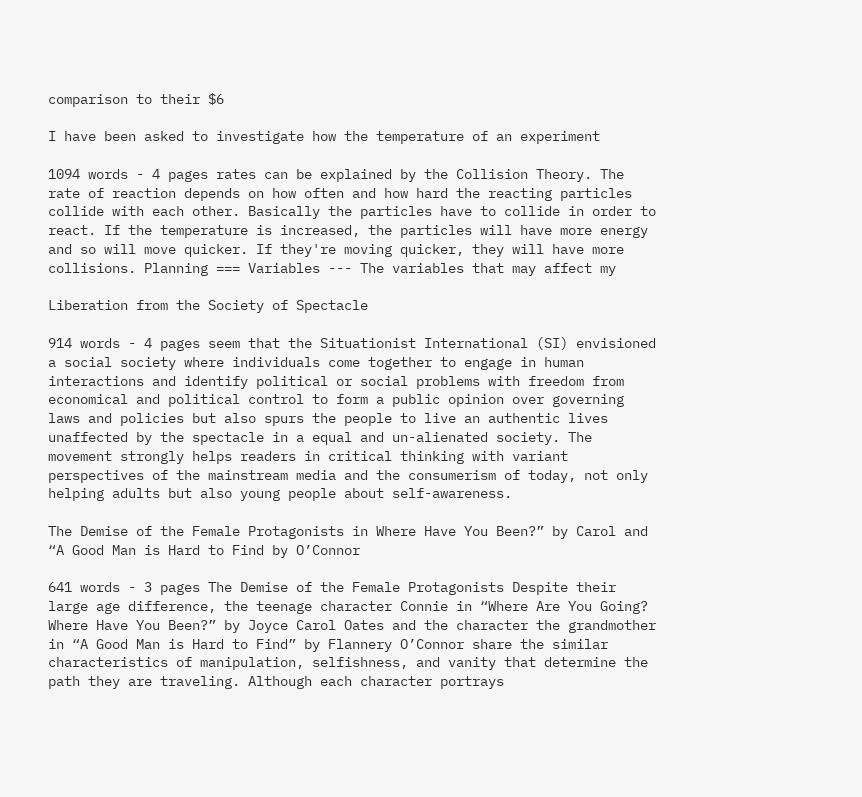comparison to their $6

I have been asked to investigate how the temperature of an experiment

1094 words - 4 pages rates can be explained by the Collision Theory. The rate of reaction depends on how often and how hard the reacting particles collide with each other. Basically the particles have to collide in order to react. If the temperature is increased, the particles will have more energy and so will move quicker. If they're moving quicker, they will have more collisions. Planning === Variables --- The variables that may affect my

Liberation from the Society of Spectacle

914 words - 4 pages seem that the Situationist International (SI) envisioned a social society where individuals come together to engage in human interactions and identify political or social problems with freedom from economical and political control to form a public opinion over governing laws and policies but also spurs the people to live an authentic lives unaffected by the spectacle in a equal and un-alienated society. The movement strongly helps readers in critical thinking with variant perspectives of the mainstream media and the consumerism of today, not only helping adults but also young people about self-awareness.

The Demise of the Female Protagonists in Where Have You Been?” by Carol and “A Good Man is Hard to Find by O’Connor

641 words - 3 pages The Demise of the Female Protagonists Despite their large age difference, the teenage character Connie in “Where Are You Going? Where Have You Been?” by Joyce Carol Oates and the character the grandmother in “A Good Man is Hard to Find” by Flannery O’Connor share the similar characteristics of manipulation, selfishness, and vanity that determine the path they are traveling. Although each character portrays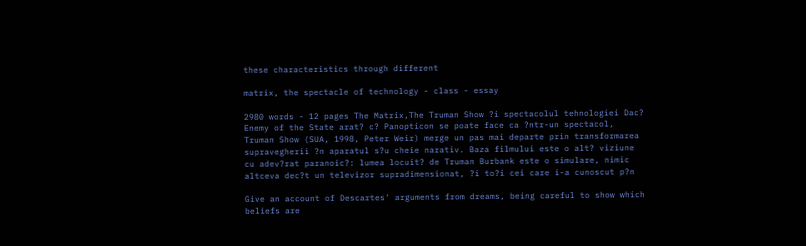these characteristics through different

matrix, the spectacle of technology - class - essay

2980 words - 12 pages The Matrix,The Truman Show ?i spectacolul tehnologiei Dac? Enemy of the State arat? c? Panopticon se poate face ca ?ntr-un spectacol, Truman Show (SUA, 1998, Peter Weir) merge un pas mai departe prin transformarea supravegherii ?n aparatul s?u cheie narativ. Baza filmului este o alt? viziune cu adev?rat paranoic?: lumea locuit? de Truman Burbank este o simulare, nimic altceva dec?t un televizor supradimensionat, ?i to?i cei care i-a cunoscut p?n

Give an account of Descartes' arguments from dreams, being careful to show which beliefs are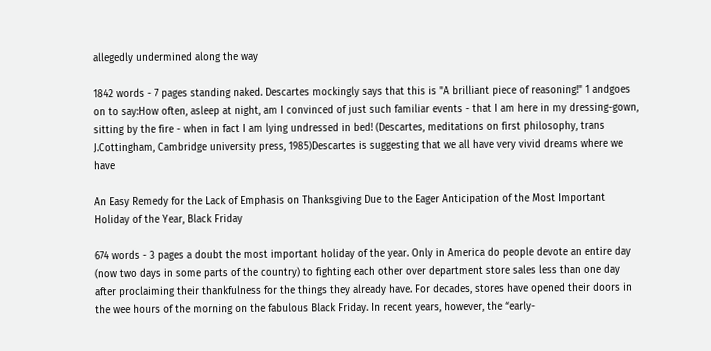allegedly undermined along the way

1842 words - 7 pages standing naked. Descartes mockingly says that this is "A brilliant piece of reasoning!" 1 andgoes on to say:How often, asleep at night, am I convinced of just such familiar events - that I am here in my dressing-gown, sitting by the fire - when in fact I am lying undressed in bed! (Descartes, meditations on first philosophy, trans J.Cottingham, Cambridge university press, 1985)Descartes is suggesting that we all have very vivid dreams where we have

An Easy Remedy for the Lack of Emphasis on Thanksgiving Due to the Eager Anticipation of the Most Important Holiday of the Year, Black Friday

674 words - 3 pages a doubt the most important holiday of the year. Only in America do people devote an entire day (now two days in some parts of the country) to fighting each other over department store sales less than one day after proclaiming their thankfulness for the things they already have. For decades, stores have opened their doors in the wee hours of the morning on the fabulous Black Friday. In recent years, however, the “early-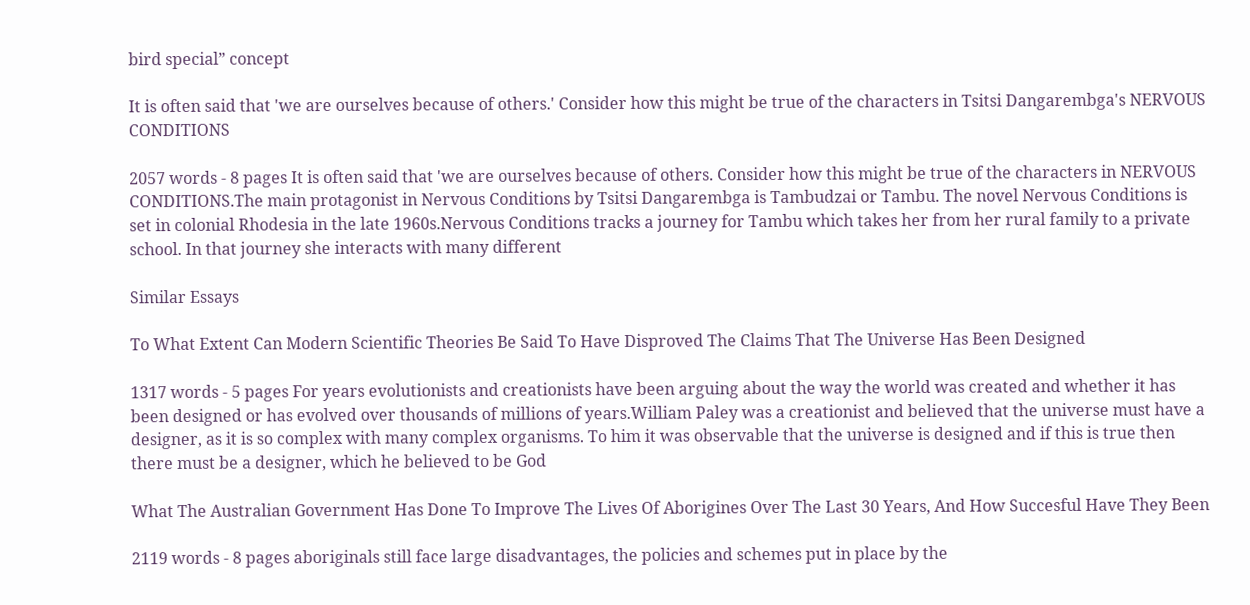bird special” concept

It is often said that 'we are ourselves because of others.' Consider how this might be true of the characters in Tsitsi Dangarembga's NERVOUS CONDITIONS

2057 words - 8 pages It is often said that 'we are ourselves because of others. Consider how this might be true of the characters in NERVOUS CONDITIONS.The main protagonist in Nervous Conditions by Tsitsi Dangarembga is Tambudzai or Tambu. The novel Nervous Conditions is set in colonial Rhodesia in the late 1960s.Nervous Conditions tracks a journey for Tambu which takes her from her rural family to a private school. In that journey she interacts with many different

Similar Essays

To What Extent Can Modern Scientific Theories Be Said To Have Disproved The Claims That The Universe Has Been Designed

1317 words - 5 pages For years evolutionists and creationists have been arguing about the way the world was created and whether it has been designed or has evolved over thousands of millions of years.William Paley was a creationist and believed that the universe must have a designer, as it is so complex with many complex organisms. To him it was observable that the universe is designed and if this is true then there must be a designer, which he believed to be God

What The Australian Government Has Done To Improve The Lives Of Aborigines Over The Last 30 Years, And How Succesful Have They Been

2119 words - 8 pages aboriginals still face large disadvantages, the policies and schemes put in place by the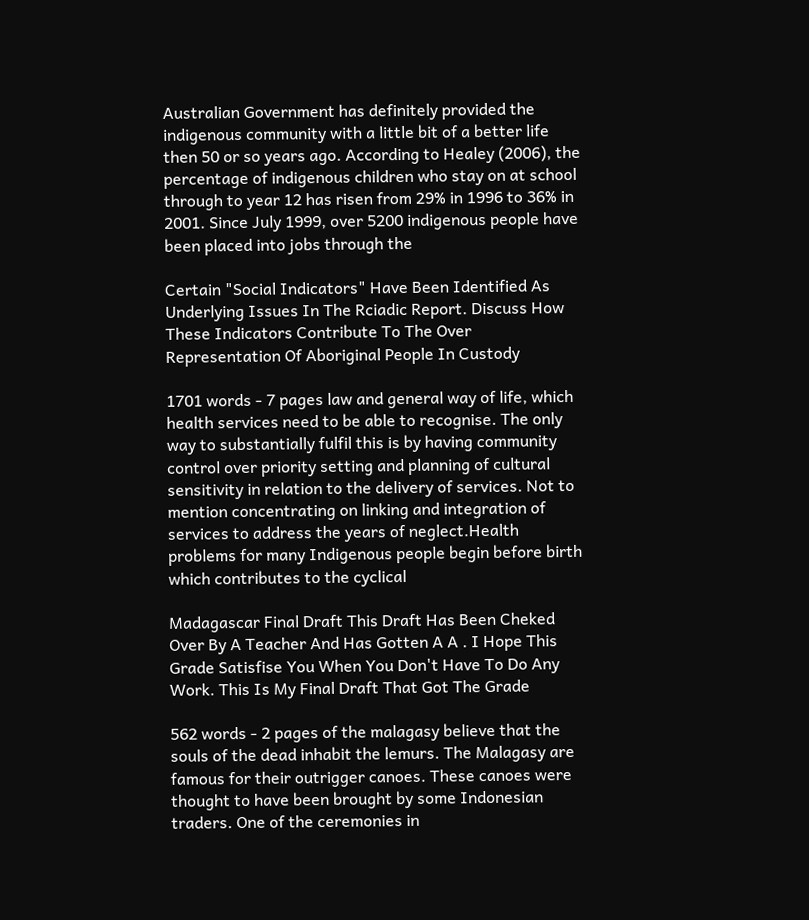Australian Government has definitely provided the indigenous community with a little bit of a better life then 50 or so years ago. According to Healey (2006), the percentage of indigenous children who stay on at school through to year 12 has risen from 29% in 1996 to 36% in 2001. Since July 1999, over 5200 indigenous people have been placed into jobs through the

Certain "Social Indicators" Have Been Identified As Underlying Issues In The Rciadic Report. Discuss How These Indicators Contribute To The Over Representation Of Aboriginal People In Custody

1701 words - 7 pages law and general way of life, which health services need to be able to recognise. The only way to substantially fulfil this is by having community control over priority setting and planning of cultural sensitivity in relation to the delivery of services. Not to mention concentrating on linking and integration of services to address the years of neglect.Health problems for many Indigenous people begin before birth which contributes to the cyclical

Madagascar Final Draft This Draft Has Been Cheked Over By A Teacher And Has Gotten A A . I Hope This Grade Satisfise You When You Don't Have To Do Any Work. This Is My Final Draft That Got The Grade

562 words - 2 pages of the malagasy believe that the souls of the dead inhabit the lemurs. The Malagasy are famous for their outrigger canoes. These canoes were thought to have been brought by some Indonesian traders. One of the ceremonies in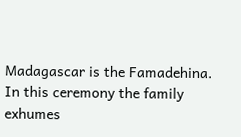Madagascar is the Famadehina. In this ceremony the family exhumes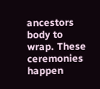ancestors body to wrap. These ceremonies happen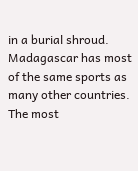in a burial shroud. Madagascar has most of the same sports as many other countries. The most